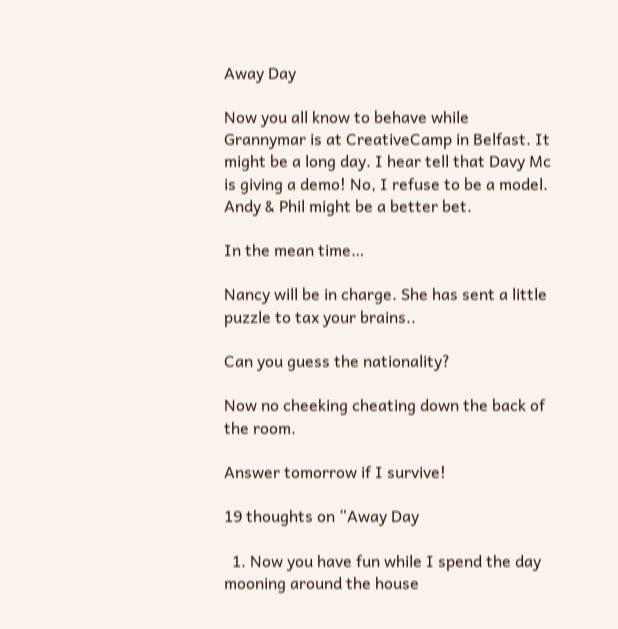Away Day

Now you all know to behave while Grannymar is at CreativeCamp in Belfast. It might be a long day. I hear tell that Davy Mc is giving a demo! No, I refuse to be a model. Andy & Phil might be a better bet.

In the mean time…

Nancy will be in charge. She has sent a little puzzle to tax your brains..

Can you guess the nationality?

Now no cheeking cheating down the back of the room.

Answer tomorrow if I survive!

19 thoughts on “Away Day

  1. Now you have fun while I spend the day mooning around the house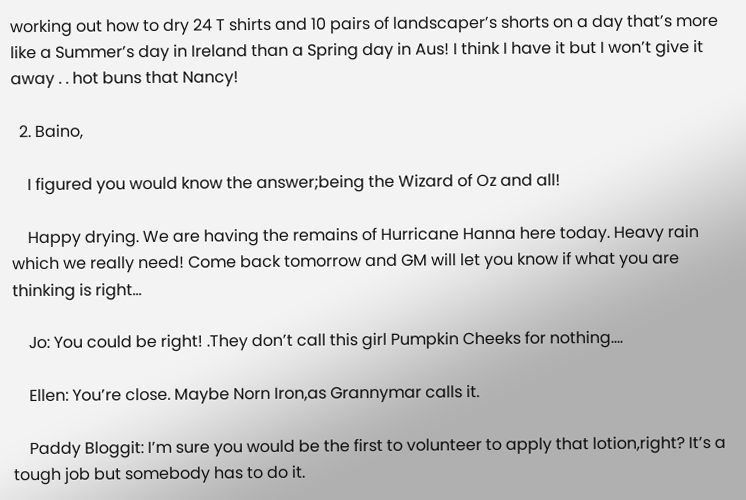working out how to dry 24 T shirts and 10 pairs of landscaper’s shorts on a day that’s more like a Summer’s day in Ireland than a Spring day in Aus! I think I have it but I won’t give it away . . hot buns that Nancy!

  2. Baino,

    I figured you would know the answer;being the Wizard of Oz and all!

    Happy drying. We are having the remains of Hurricane Hanna here today. Heavy rain which we really need! Come back tomorrow and GM will let you know if what you are thinking is right…

    Jo: You could be right! .They don’t call this girl Pumpkin Cheeks for nothing….

    Ellen: You’re close. Maybe Norn Iron,as Grannymar calls it.

    Paddy Bloggit: I’m sure you would be the first to volunteer to apply that lotion,right? It’s a tough job but somebody has to do it.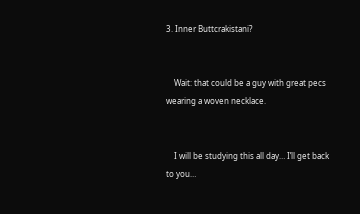3. Inner Buttcrakistani?


    Wait: that could be a guy with great pecs wearing a woven necklace.


    I will be studying this all day… I’ll get back to you…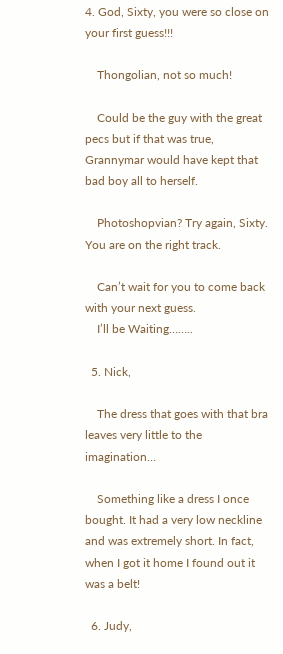4. God, Sixty, you were so close on your first guess!!!

    Thongolian, not so much!

    Could be the guy with the great pecs but if that was true, Grannymar would have kept that bad boy all to herself.

    Photoshopvian? Try again, Sixty. You are on the right track.

    Can’t wait for you to come back with your next guess.
    I’ll be Waiting……..

  5. Nick,

    The dress that goes with that bra leaves very little to the imagination…

    Something like a dress I once bought. It had a very low neckline and was extremely short. In fact, when I got it home I found out it was a belt!

  6. Judy,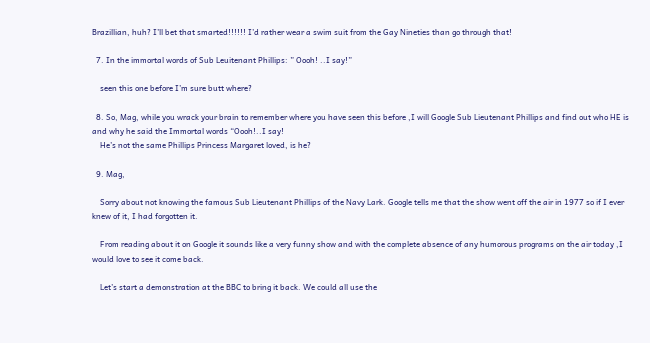Brazillian, huh? I’ll bet that smarted!!!!!! I’d rather wear a swim suit from the Gay Nineties than go through that!

  7. In the immortal words of Sub Leuitenant Phillips: ” Oooh! ..I say!”

    seen this one before I’m sure butt where?

  8. So, Mag, while you wrack your brain to remember where you have seen this before ,I will Google Sub Lieutenant Phillips and find out who HE is and why he said the Immortal words “Oooh!..I say!
    He’s not the same Phillips Princess Margaret loved, is he?

  9. Mag,

    Sorry about not knowing the famous Sub Lieutenant Phillips of the Navy Lark. Google tells me that the show went off the air in 1977 so if I ever knew of it, I had forgotten it.

    From reading about it on Google it sounds like a very funny show and with the complete absence of any humorous programs on the air today ,I would love to see it come back.

    Let’s start a demonstration at the BBC to bring it back. We could all use the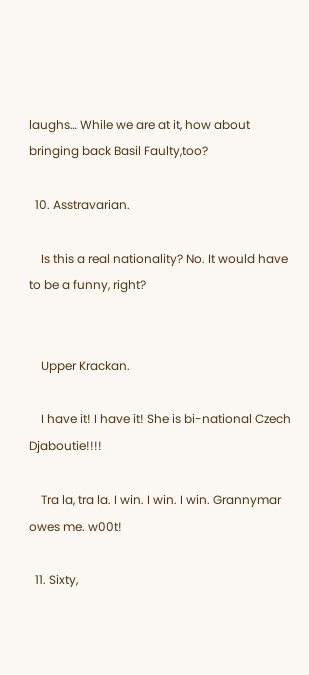laughs… While we are at it, how about bringing back Basil Faulty,too?

  10. Asstravarian.

    Is this a real nationality? No. It would have to be a funny, right?


    Upper Krackan.

    I have it! I have it! She is bi-national Czech Djaboutie!!!!

    Tra la, tra la. I win. I win. I win. Grannymar owes me. w00t!

  11. Sixty,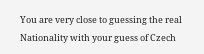You are very close to guessing the real Nationality with your guess of Czech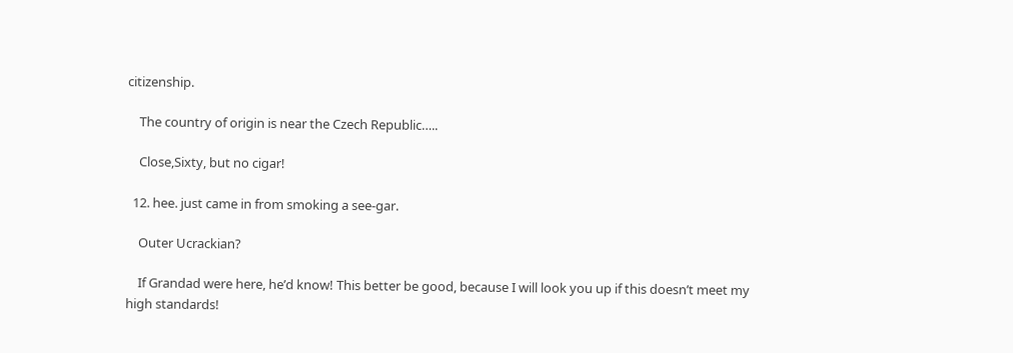citizenship.

    The country of origin is near the Czech Republic…..

    Close,Sixty, but no cigar!

  12. hee. just came in from smoking a see-gar.

    Outer Ucrackian?

    If Grandad were here, he’d know! This better be good, because I will look you up if this doesn’t meet my high standards!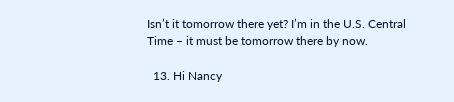Isn’t it tomorrow there yet? I’m in the U.S. Central Time – it must be tomorrow there by now.

  13. Hi Nancy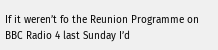If it weren’t fo the Reunion Programme on BBC Radio 4 last Sunday I’d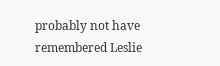probably not have remembered Leslie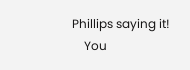Phillips saying it!
    You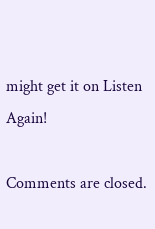might get it on Listen Again!

Comments are closed.